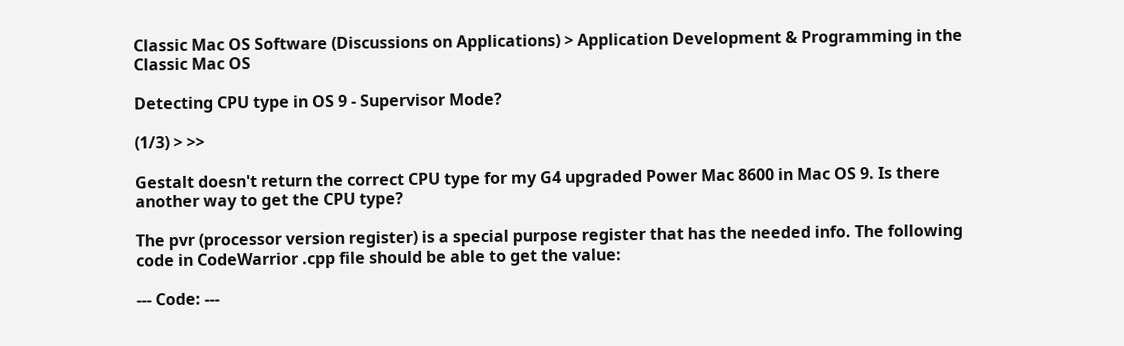Classic Mac OS Software (Discussions on Applications) > Application Development & Programming in the Classic Mac OS

Detecting CPU type in OS 9 - Supervisor Mode?

(1/3) > >>

Gestalt doesn't return the correct CPU type for my G4 upgraded Power Mac 8600 in Mac OS 9. Is there another way to get the CPU type?

The pvr (processor version register) is a special purpose register that has the needed info. The following code in CodeWarrior .cpp file should be able to get the value:

--- Code: ---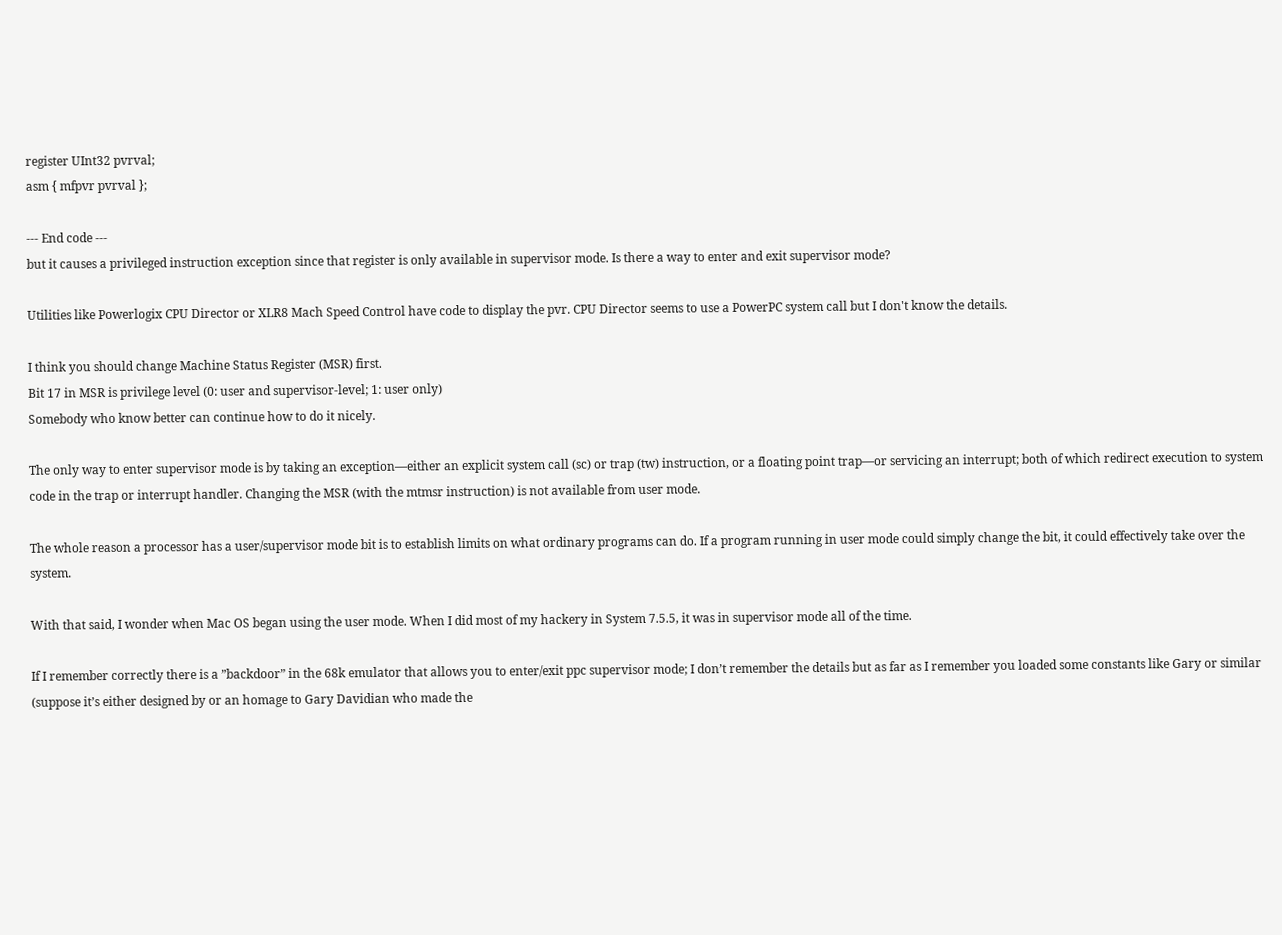register UInt32 pvrval;
asm { mfpvr pvrval };

--- End code ---
but it causes a privileged instruction exception since that register is only available in supervisor mode. Is there a way to enter and exit supervisor mode?

Utilities like Powerlogix CPU Director or XLR8 Mach Speed Control have code to display the pvr. CPU Director seems to use a PowerPC system call but I don't know the details.

I think you should change Machine Status Register (MSR) first.
Bit 17 in MSR is privilege level (0: user and supervisor-level; 1: user only)
Somebody who know better can continue how to do it nicely.

The only way to enter supervisor mode is by taking an exception—either an explicit system call (sc) or trap (tw) instruction, or a floating point trap—or servicing an interrupt; both of which redirect execution to system code in the trap or interrupt handler. Changing the MSR (with the mtmsr instruction) is not available from user mode.

The whole reason a processor has a user/supervisor mode bit is to establish limits on what ordinary programs can do. If a program running in user mode could simply change the bit, it could effectively take over the system.

With that said, I wonder when Mac OS began using the user mode. When I did most of my hackery in System 7.5.5, it was in supervisor mode all of the time.

If I remember correctly there is a ”backdoor” in the 68k emulator that allows you to enter/exit ppc supervisor mode; I don’t remember the details but as far as I remember you loaded some constants like Gary or similar (suppose it’s either designed by or an homage to Gary Davidian who made the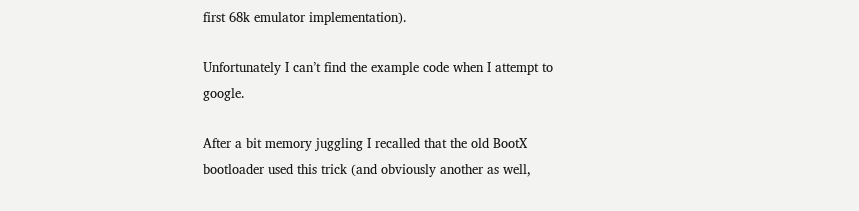first 68k emulator implementation).

Unfortunately I can’t find the example code when I attempt to google.

After a bit memory juggling I recalled that the old BootX bootloader used this trick (and obviously another as well,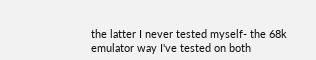the latter I never tested myself- the 68k emulator way I've tested on both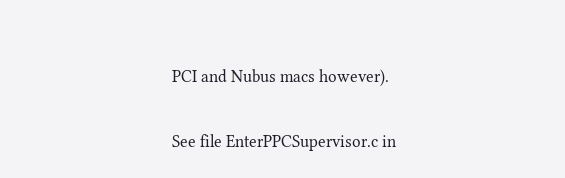PCI and Nubus macs however).

See file EnterPPCSupervisor.c in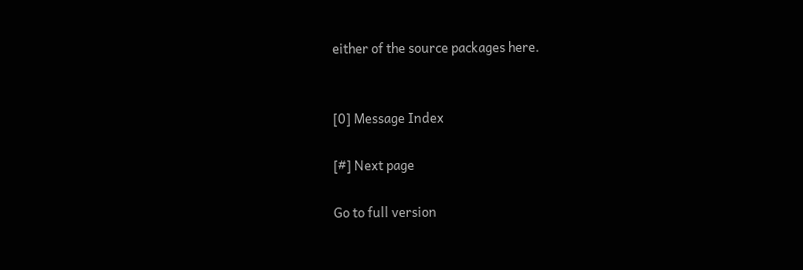either of the source packages here.


[0] Message Index

[#] Next page

Go to full version